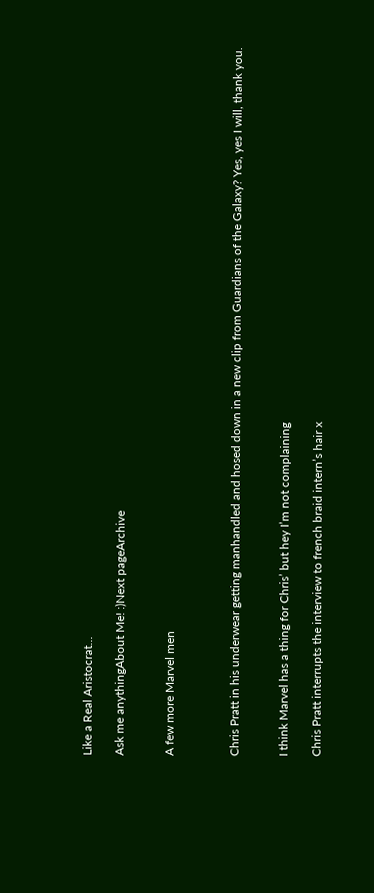Like a Real Aristocrat...

Ask me anythingAbout Me! :)Next pageArchive


A few more Marvel men



Chris Pratt in his underwear getting manhandled and hosed down in a new clip from Guardians of the Galaxy? Yes, yes I will, thank you.


I think Marvel has a thing for Chris’ but hey I’m not complaining

Chris Pratt interrupts the interview to french braid intern’s hair x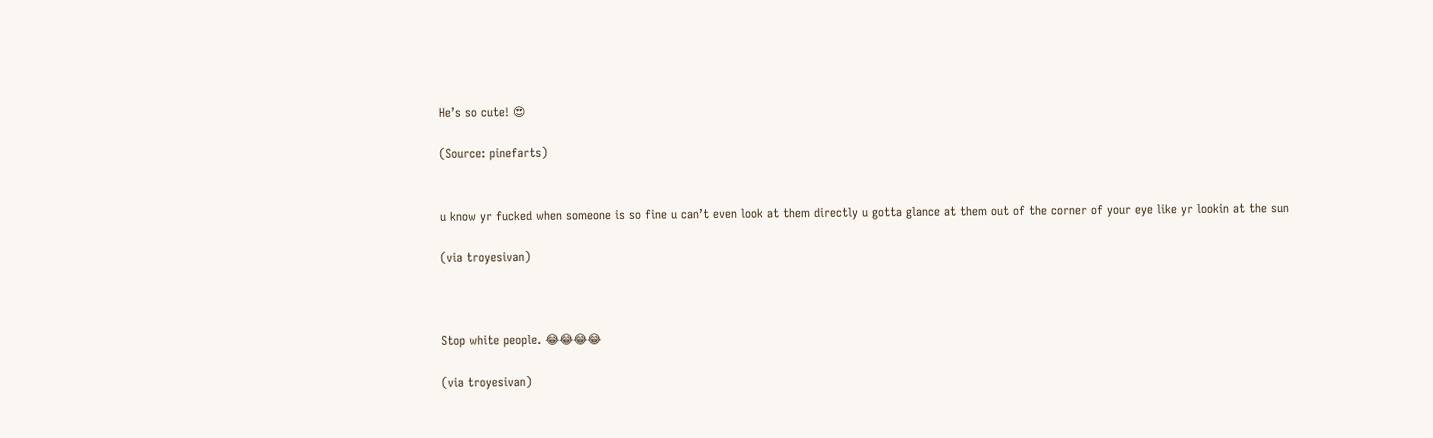He’s so cute! 😍

(Source: pinefarts)


u know yr fucked when someone is so fine u can’t even look at them directly u gotta glance at them out of the corner of your eye like yr lookin at the sun

(via troyesivan)



Stop white people. 😂😂😂😂

(via troyesivan)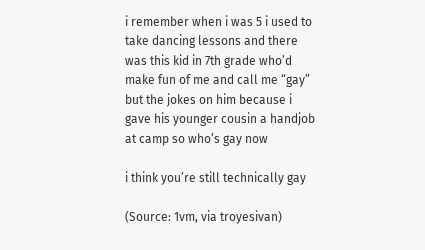i remember when i was 5 i used to take dancing lessons and there was this kid in 7th grade who’d make fun of me and call me “gay” but the jokes on him because i gave his younger cousin a handjob at camp so who’s gay now

i think you’re still technically gay

(Source: 1vm, via troyesivan)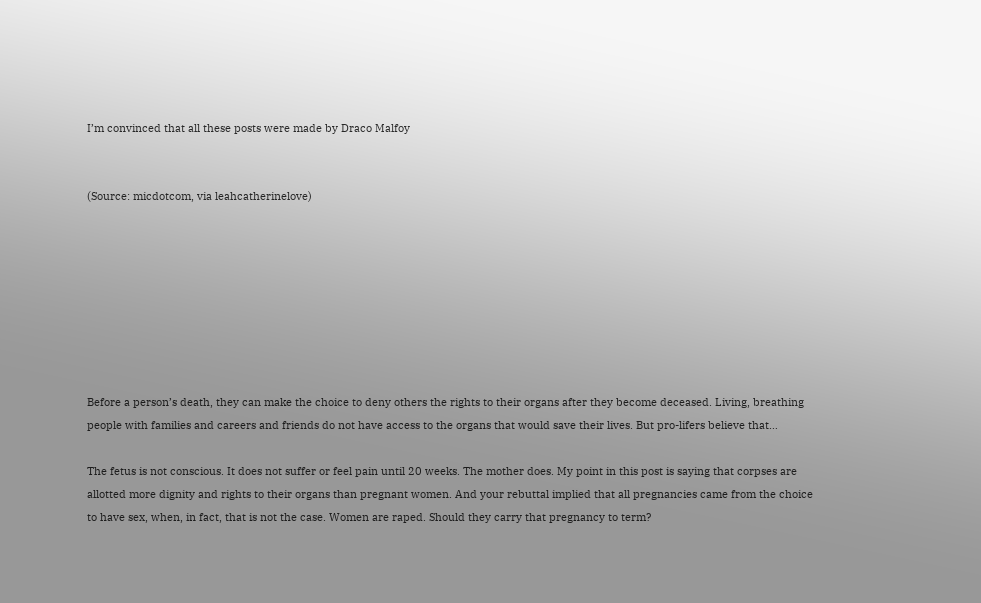I’m convinced that all these posts were made by Draco Malfoy


(Source: micdotcom, via leahcatherinelove)








Before a person’s death, they can make the choice to deny others the rights to their organs after they become deceased. Living, breathing people with families and careers and friends do not have access to the organs that would save their lives. But pro-lifers believe that…

The fetus is not conscious. It does not suffer or feel pain until 20 weeks. The mother does. My point in this post is saying that corpses are allotted more dignity and rights to their organs than pregnant women. And your rebuttal implied that all pregnancies came from the choice to have sex, when, in fact, that is not the case. Women are raped. Should they carry that pregnancy to term?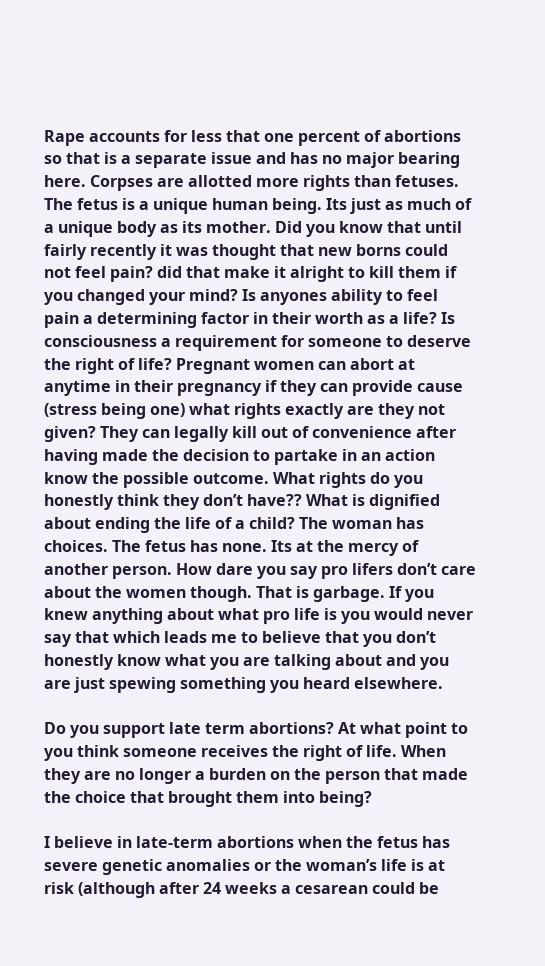Rape accounts for less that one percent of abortions so that is a separate issue and has no major bearing here. Corpses are allotted more rights than fetuses. The fetus is a unique human being. Its just as much of a unique body as its mother. Did you know that until fairly recently it was thought that new borns could not feel pain? did that make it alright to kill them if you changed your mind? Is anyones ability to feel pain a determining factor in their worth as a life? Is consciousness a requirement for someone to deserve the right of life? Pregnant women can abort at anytime in their pregnancy if they can provide cause (stress being one) what rights exactly are they not given? They can legally kill out of convenience after having made the decision to partake in an action know the possible outcome. What rights do you honestly think they don’t have?? What is dignified about ending the life of a child? The woman has choices. The fetus has none. Its at the mercy of another person. How dare you say pro lifers don’t care about the women though. That is garbage. If you knew anything about what pro life is you would never say that which leads me to believe that you don’t honestly know what you are talking about and you are just spewing something you heard elsewhere.

Do you support late term abortions? At what point to you think someone receives the right of life. When they are no longer a burden on the person that made the choice that brought them into being?

I believe in late-term abortions when the fetus has severe genetic anomalies or the woman’s life is at risk (although after 24 weeks a cesarean could be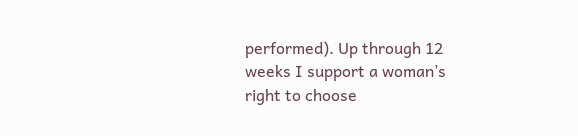performed). Up through 12 weeks I support a woman’s right to choose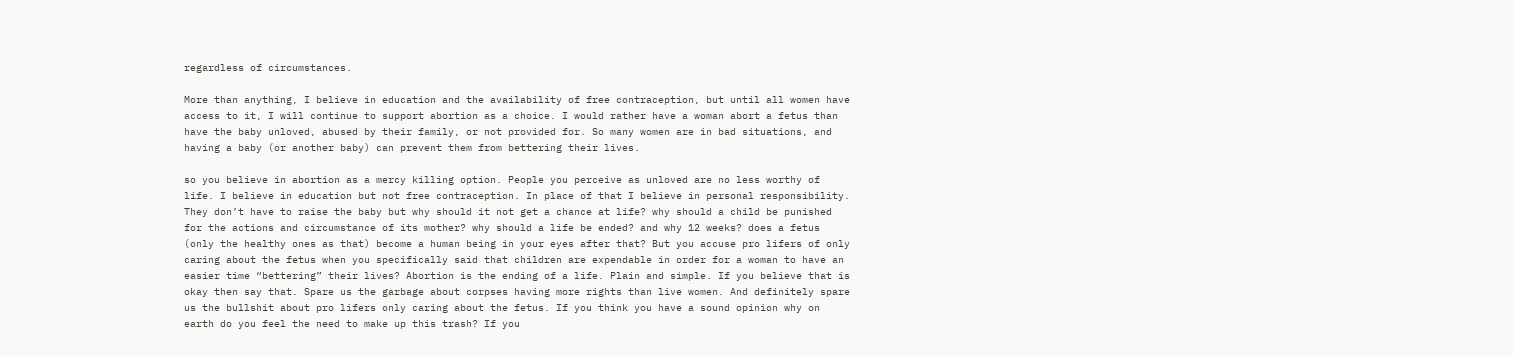regardless of circumstances.

More than anything, I believe in education and the availability of free contraception, but until all women have access to it, I will continue to support abortion as a choice. I would rather have a woman abort a fetus than have the baby unloved, abused by their family, or not provided for. So many women are in bad situations, and having a baby (or another baby) can prevent them from bettering their lives.

so you believe in abortion as a mercy killing option. People you perceive as unloved are no less worthy of life. I believe in education but not free contraception. In place of that I believe in personal responsibility. They don’t have to raise the baby but why should it not get a chance at life? why should a child be punished for the actions and circumstance of its mother? why should a life be ended? and why 12 weeks? does a fetus (only the healthy ones as that) become a human being in your eyes after that? But you accuse pro lifers of only caring about the fetus when you specifically said that children are expendable in order for a woman to have an easier time “bettering” their lives? Abortion is the ending of a life. Plain and simple. If you believe that is okay then say that. Spare us the garbage about corpses having more rights than live women. And definitely spare us the bullshit about pro lifers only caring about the fetus. If you think you have a sound opinion why on earth do you feel the need to make up this trash? If you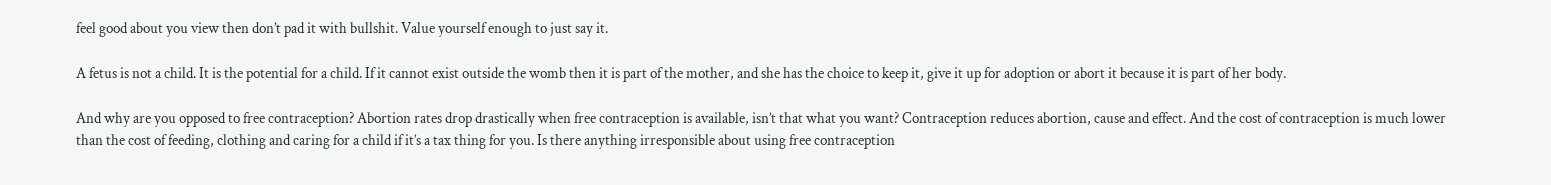feel good about you view then don’t pad it with bullshit. Value yourself enough to just say it.

A fetus is not a child. It is the potential for a child. If it cannot exist outside the womb then it is part of the mother, and she has the choice to keep it, give it up for adoption or abort it because it is part of her body.

And why are you opposed to free contraception? Abortion rates drop drastically when free contraception is available, isn’t that what you want? Contraception reduces abortion, cause and effect. And the cost of contraception is much lower than the cost of feeding, clothing and caring for a child if it’s a tax thing for you. Is there anything irresponsible about using free contraception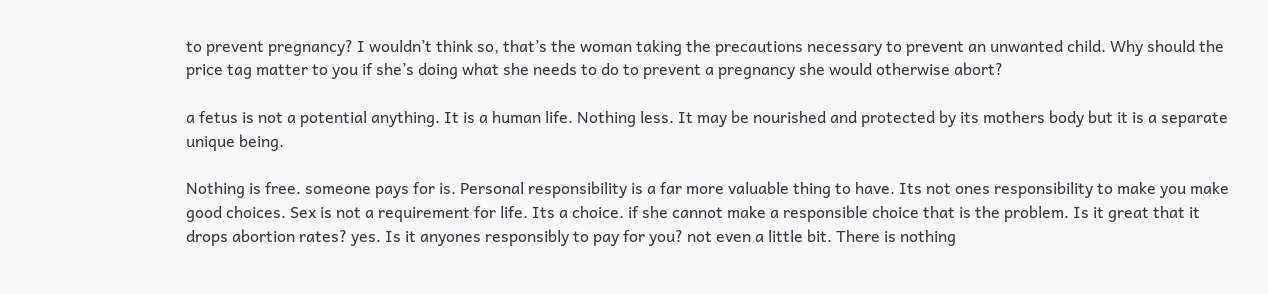to prevent pregnancy? I wouldn’t think so, that’s the woman taking the precautions necessary to prevent an unwanted child. Why should the price tag matter to you if she’s doing what she needs to do to prevent a pregnancy she would otherwise abort?

a fetus is not a potential anything. It is a human life. Nothing less. It may be nourished and protected by its mothers body but it is a separate unique being.

Nothing is free. someone pays for is. Personal responsibility is a far more valuable thing to have. Its not ones responsibility to make you make good choices. Sex is not a requirement for life. Its a choice. if she cannot make a responsible choice that is the problem. Is it great that it drops abortion rates? yes. Is it anyones responsibly to pay for you? not even a little bit. There is nothing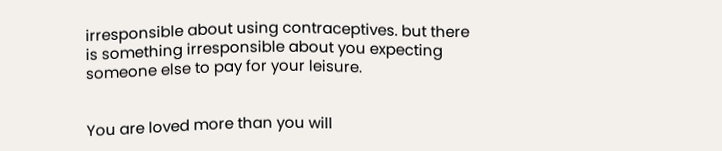irresponsible about using contraceptives. but there is something irresponsible about you expecting someone else to pay for your leisure.


You are loved more than you will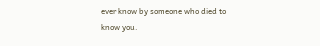ever know by someone who died to know you.